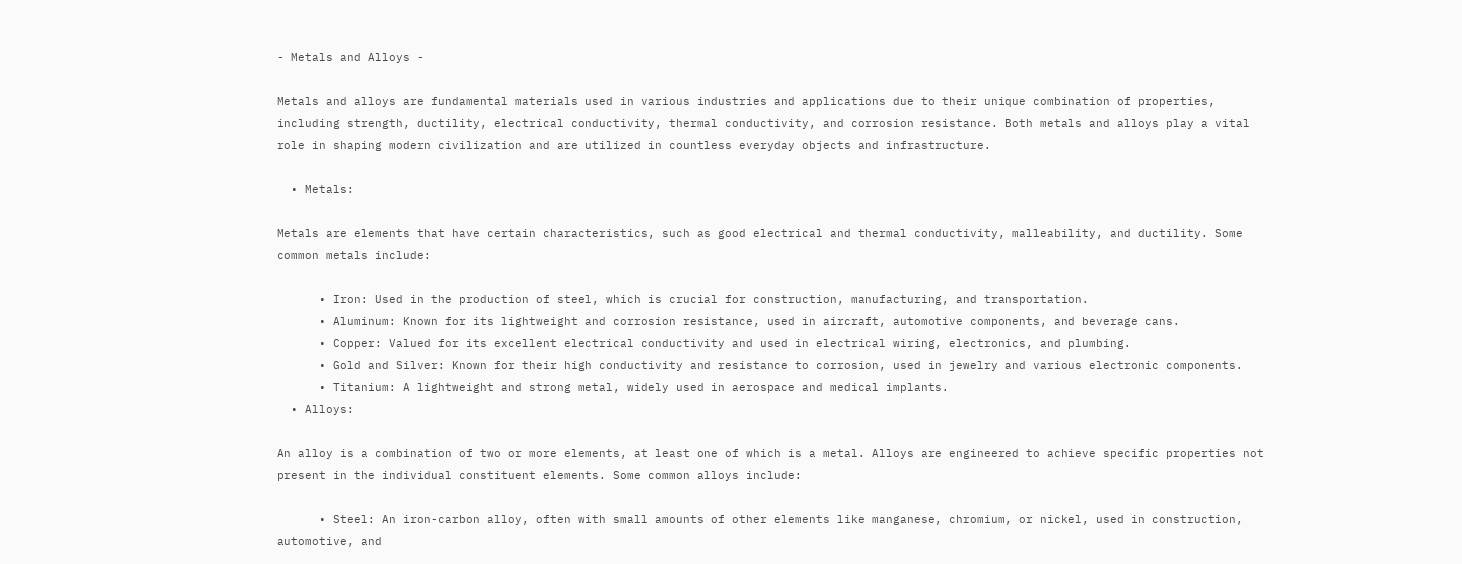- Metals and Alloys -

Metals and alloys are fundamental materials used in various industries and applications due to their unique combination of properties, including strength, ductility, electrical conductivity, thermal conductivity, and corrosion resistance. Both metals and alloys play a vital role in shaping modern civilization and are utilized in countless everyday objects and infrastructure.

  • Metals:

Metals are elements that have certain characteristics, such as good electrical and thermal conductivity, malleability, and ductility. Some common metals include:

      • Iron: Used in the production of steel, which is crucial for construction, manufacturing, and transportation.
      • Aluminum: Known for its lightweight and corrosion resistance, used in aircraft, automotive components, and beverage cans.
      • Copper: Valued for its excellent electrical conductivity and used in electrical wiring, electronics, and plumbing.
      • Gold and Silver: Known for their high conductivity and resistance to corrosion, used in jewelry and various electronic components.
      • Titanium: A lightweight and strong metal, widely used in aerospace and medical implants.
  • Alloys:

An alloy is a combination of two or more elements, at least one of which is a metal. Alloys are engineered to achieve specific properties not present in the individual constituent elements. Some common alloys include:

      • Steel: An iron-carbon alloy, often with small amounts of other elements like manganese, chromium, or nickel, used in construction, automotive, and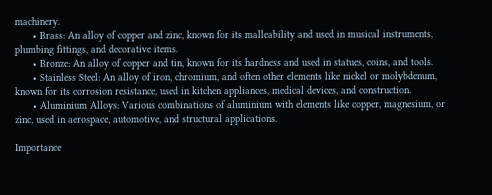machinery.
      • Brass: An alloy of copper and zinc, known for its malleability and used in musical instruments, plumbing fittings, and decorative items.
      • Bronze: An alloy of copper and tin, known for its hardness and used in statues, coins, and tools.
      • Stainless Steel: An alloy of iron, chromium, and often other elements like nickel or molybdenum, known for its corrosion resistance, used in kitchen appliances, medical devices, and construction.
      • Aluminium Alloys: Various combinations of aluminium with elements like copper, magnesium, or zinc, used in aerospace, automotive, and structural applications.

Importance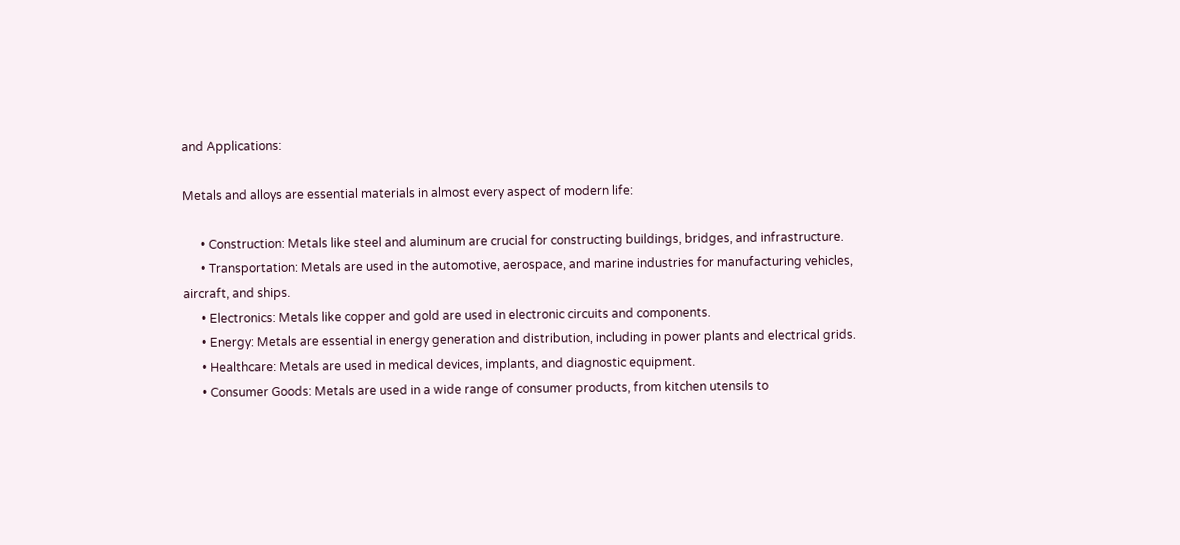and Applications:

Metals and alloys are essential materials in almost every aspect of modern life:

      • Construction: Metals like steel and aluminum are crucial for constructing buildings, bridges, and infrastructure.
      • Transportation: Metals are used in the automotive, aerospace, and marine industries for manufacturing vehicles, aircraft, and ships.
      • Electronics: Metals like copper and gold are used in electronic circuits and components.
      • Energy: Metals are essential in energy generation and distribution, including in power plants and electrical grids.
      • Healthcare: Metals are used in medical devices, implants, and diagnostic equipment.
      • Consumer Goods: Metals are used in a wide range of consumer products, from kitchen utensils to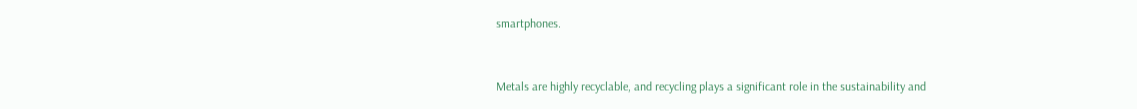smartphones.


Metals are highly recyclable, and recycling plays a significant role in the sustainability and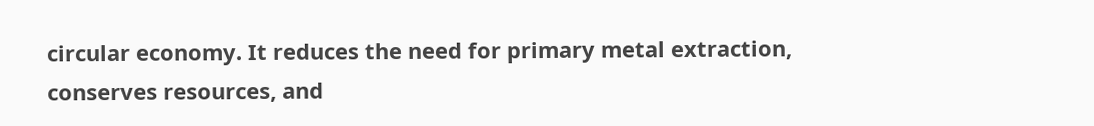circular economy. It reduces the need for primary metal extraction, conserves resources, and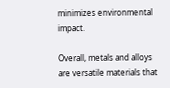minimizes environmental impact.

Overall, metals and alloys are versatile materials that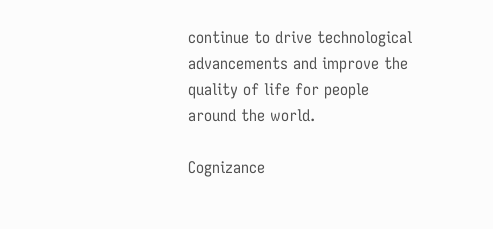continue to drive technological advancements and improve the quality of life for people around the world.

Cognizance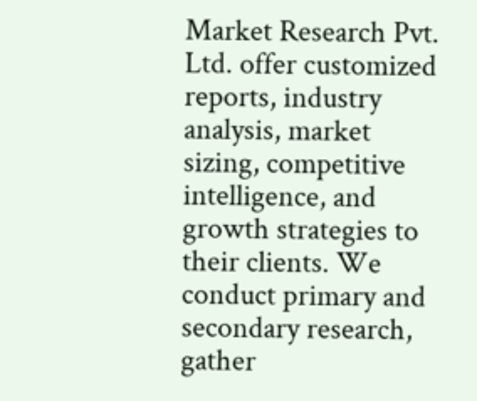Market Research Pvt. Ltd. offer customized reports, industry analysis, market sizing, competitive intelligence, and growth strategies to their clients. We conduct primary and secondary research, gather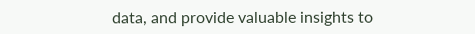data, and provide valuable insights to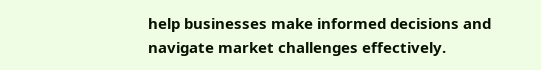help businesses make informed decisions and navigate market challenges effectively.